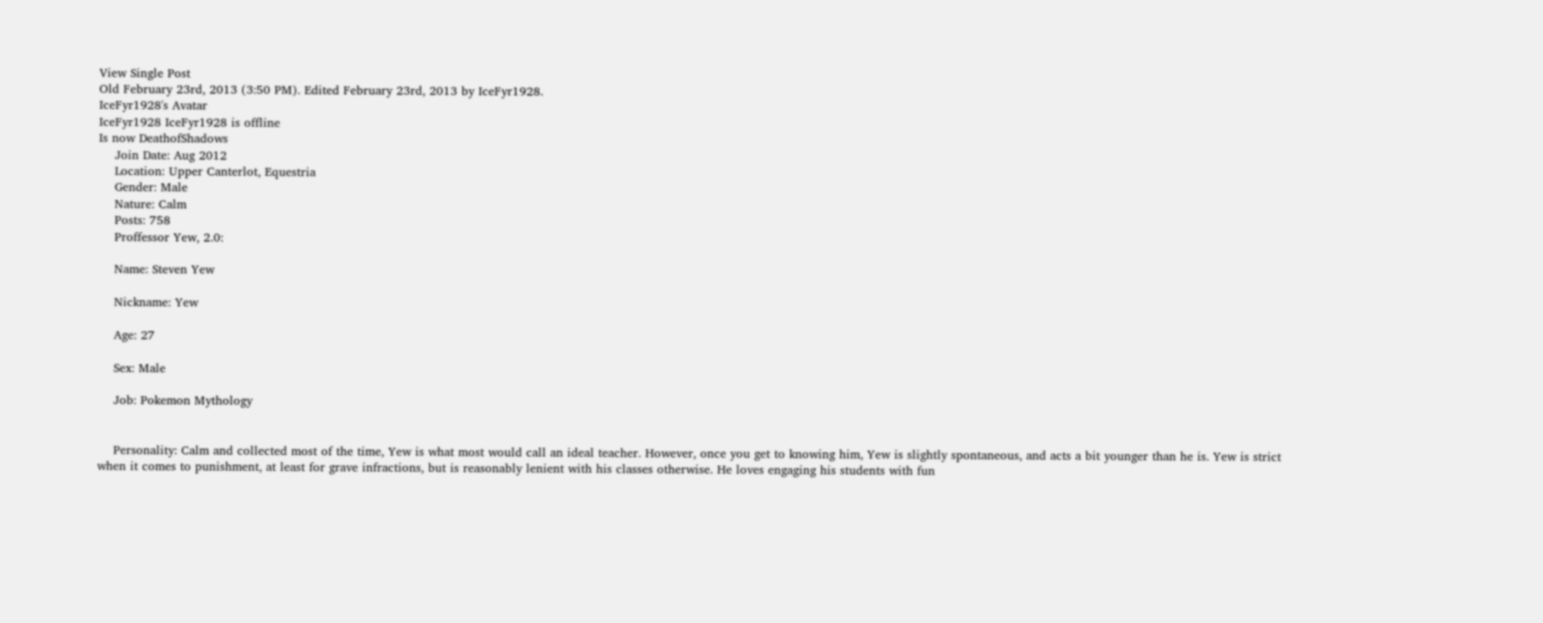View Single Post
Old February 23rd, 2013 (3:50 PM). Edited February 23rd, 2013 by IceFyr1928.
IceFyr1928's Avatar
IceFyr1928 IceFyr1928 is offline
Is now DeathofShadows
    Join Date: Aug 2012
    Location: Upper Canterlot, Equestria
    Gender: Male
    Nature: Calm
    Posts: 758
    Proffessor Yew, 2.0:

    Name: Steven Yew

    Nickname: Yew

    Age: 27

    Sex: Male

    Job: Pokemon Mythology


    Personality: Calm and collected most of the time, Yew is what most would call an ideal teacher. However, once you get to knowing him, Yew is slightly spontaneous, and acts a bit younger than he is. Yew is strict when it comes to punishment, at least for grave infractions, but is reasonably lenient with his classes otherwise. He loves engaging his students with fun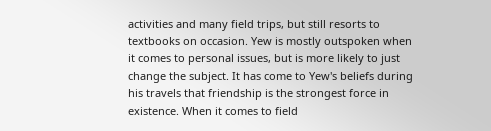activities and many field trips, but still resorts to textbooks on occasion. Yew is mostly outspoken when it comes to personal issues, but is more likely to just change the subject. It has come to Yew's beliefs during his travels that friendship is the strongest force in existence. When it comes to field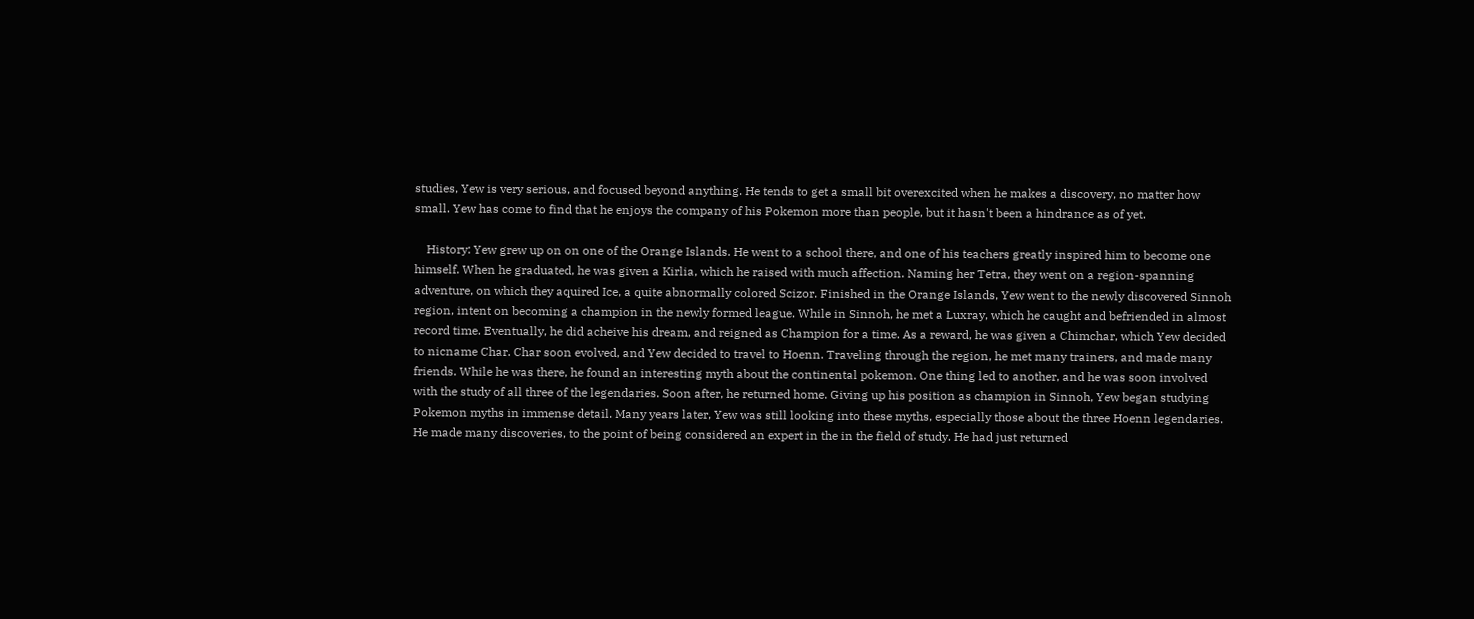studies, Yew is very serious, and focused beyond anything. He tends to get a small bit overexcited when he makes a discovery, no matter how small. Yew has come to find that he enjoys the company of his Pokemon more than people, but it hasn't been a hindrance as of yet.

    History: Yew grew up on on one of the Orange Islands. He went to a school there, and one of his teachers greatly inspired him to become one himself. When he graduated, he was given a Kirlia, which he raised with much affection. Naming her Tetra, they went on a region-spanning adventure, on which they aquired Ice, a quite abnormally colored Scizor. Finished in the Orange Islands, Yew went to the newly discovered Sinnoh region, intent on becoming a champion in the newly formed league. While in Sinnoh, he met a Luxray, which he caught and befriended in almost record time. Eventually, he did acheive his dream, and reigned as Champion for a time. As a reward, he was given a Chimchar, which Yew decided to nicname Char. Char soon evolved, and Yew decided to travel to Hoenn. Traveling through the region, he met many trainers, and made many friends. While he was there, he found an interesting myth about the continental pokemon. One thing led to another, and he was soon involved with the study of all three of the legendaries. Soon after, he returned home. Giving up his position as champion in Sinnoh, Yew began studying Pokemon myths in immense detail. Many years later, Yew was still looking into these myths, especially those about the three Hoenn legendaries. He made many discoveries, to the point of being considered an expert in the in the field of study. He had just returned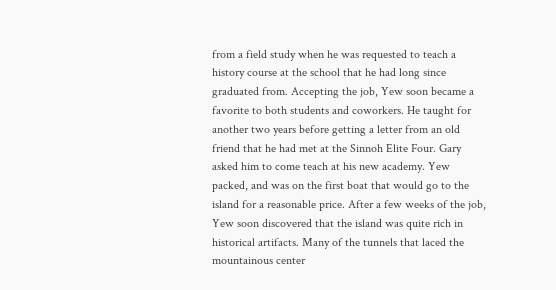from a field study when he was requested to teach a history course at the school that he had long since graduated from. Accepting the job, Yew soon became a favorite to both students and coworkers. He taught for another two years before getting a letter from an old friend that he had met at the Sinnoh Elite Four. Gary asked him to come teach at his new academy. Yew packed, and was on the first boat that would go to the island for a reasonable price. After a few weeks of the job, Yew soon discovered that the island was quite rich in historical artifacts. Many of the tunnels that laced the mountainous center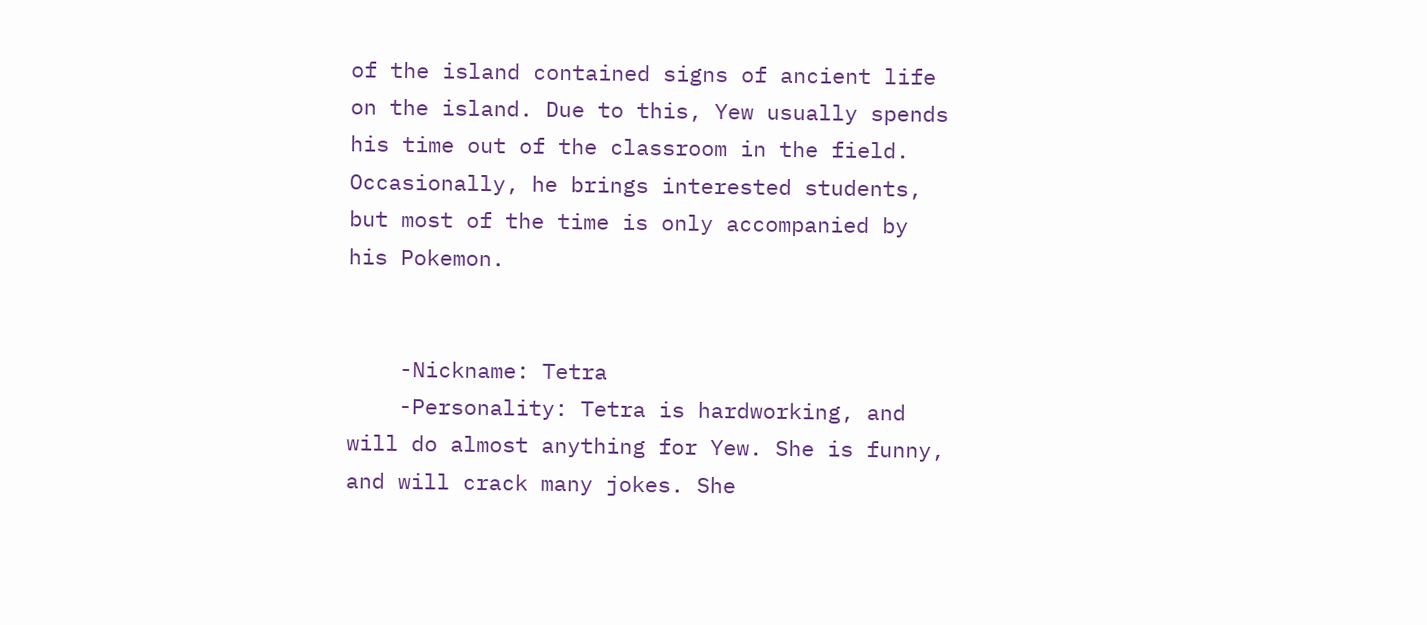of the island contained signs of ancient life on the island. Due to this, Yew usually spends his time out of the classroom in the field. Occasionally, he brings interested students, but most of the time is only accompanied by his Pokemon.


    -Nickname: Tetra
    -Personality: Tetra is hardworking, and will do almost anything for Yew. She is funny, and will crack many jokes. She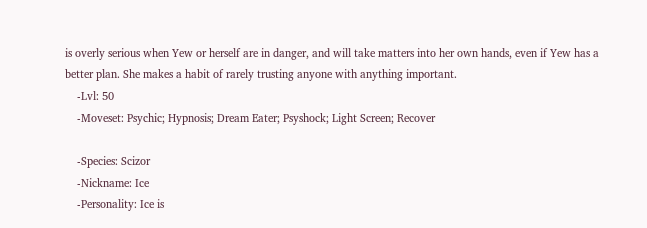is overly serious when Yew or herself are in danger, and will take matters into her own hands, even if Yew has a better plan. She makes a habit of rarely trusting anyone with anything important.
    -Lvl: 50
    -Moveset: Psychic; Hypnosis; Dream Eater; Psyshock; Light Screen; Recover

    -Species: Scizor
    -Nickname: Ice
    -Personality: Ice is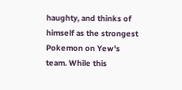haughty, and thinks of himself as the strongest Pokemon on Yew's team. While this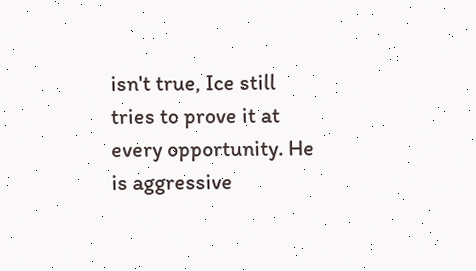isn't true, Ice still tries to prove it at every opportunity. He is aggressive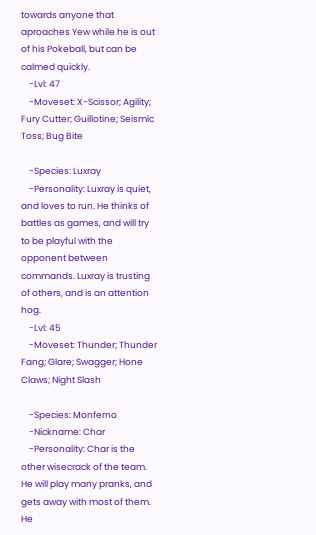towards anyone that aproaches Yew while he is out of his Pokeball, but can be calmed quickly.
    -Lvl: 47
    -Moveset: X-Scissor; Agility; Fury Cutter; Guillotine; Seismic Toss; Bug Bite

    -Species: Luxray
    -Personality: Luxray is quiet, and loves to run. He thinks of battles as games, and will try to be playful with the opponent between commands. Luxray is trusting of others, and is an attention hog.
    -Lvl: 45
    -Moveset: Thunder; Thunder Fang; Glare; Swagger; Hone Claws; Night Slash

    -Species: Monferno
    -Nickname: Char
    -Personality: Char is the other wisecrack of the team. He will play many pranks, and gets away with most of them. He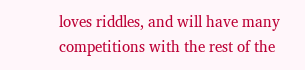loves riddles, and will have many competitions with the rest of the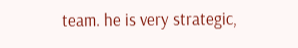team. he is very strategic,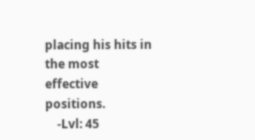placing his hits in the most effective positions.
    -Lvl: 45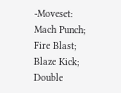-Moveset: Mach Punch; Fire Blast; Blaze Kick; Double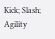Kick; Slash; Agility